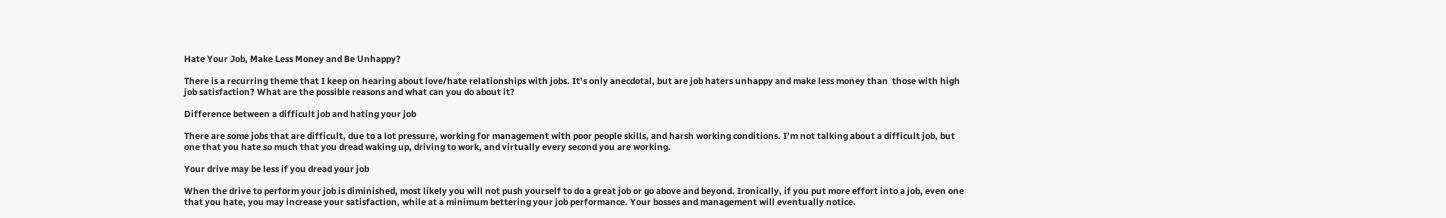Hate Your Job, Make Less Money and Be Unhappy?

There is a recurring theme that I keep on hearing about love/hate relationships with jobs. It’s only anecdotal, but are job haters unhappy and make less money than  those with high job satisfaction? What are the possible reasons and what can you do about it?

Difference between a difficult job and hating your job

There are some jobs that are difficult, due to a lot pressure, working for management with poor people skills, and harsh working conditions. I’m not talking about a difficult job, but one that you hate so much that you dread waking up, driving to work, and virtually every second you are working.

Your drive may be less if you dread your job

When the drive to perform your job is diminished, most likely you will not push yourself to do a great job or go above and beyond. Ironically, if you put more effort into a job, even one that you hate, you may increase your satisfaction, while at a minimum bettering your job performance. Your bosses and management will eventually notice.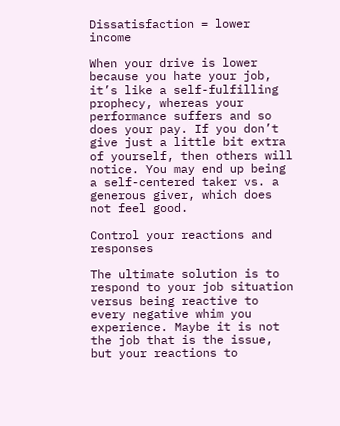Dissatisfaction = lower income

When your drive is lower because you hate your job, it’s like a self-fulfilling prophecy, whereas your performance suffers and so does your pay. If you don’t give just a little bit extra of yourself, then others will notice. You may end up being a self-centered taker vs. a generous giver, which does not feel good.

Control your reactions and responses

The ultimate solution is to respond to your job situation versus being reactive to every negative whim you experience. Maybe it is not the job that is the issue, but your reactions to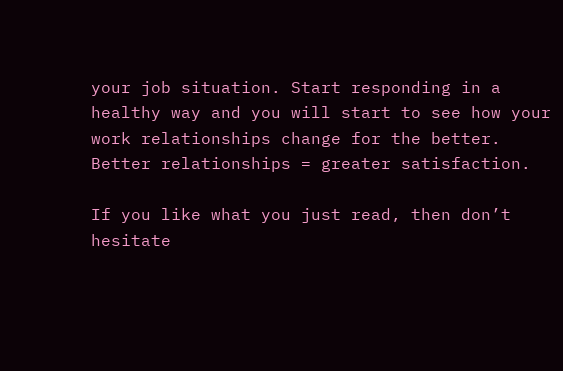your job situation. Start responding in a healthy way and you will start to see how your work relationships change for the better. Better relationships = greater satisfaction.

If you like what you just read, then don’t hesitate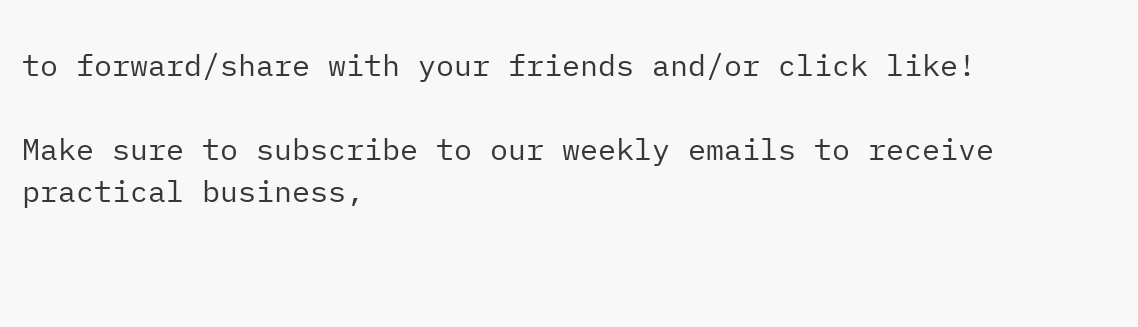to forward/share with your friends and/or click like!

Make sure to subscribe to our weekly emails to receive practical business,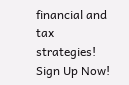financial and tax strategies! Sign Up Now!